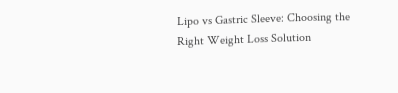Lipo vs Gastric Sleeve: Choosing the Right Weight Loss Solution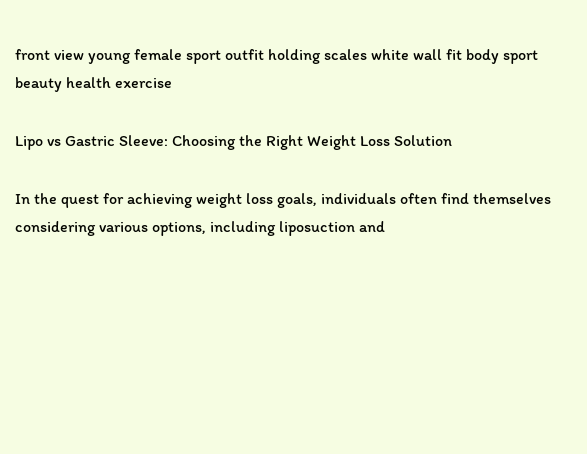front view young female sport outfit holding scales white wall fit body sport beauty health exercise

Lipo vs Gastric Sleeve: Choosing the Right Weight Loss Solution

In the quest for achieving weight loss goals, individuals often find themselves considering various options, including liposuction and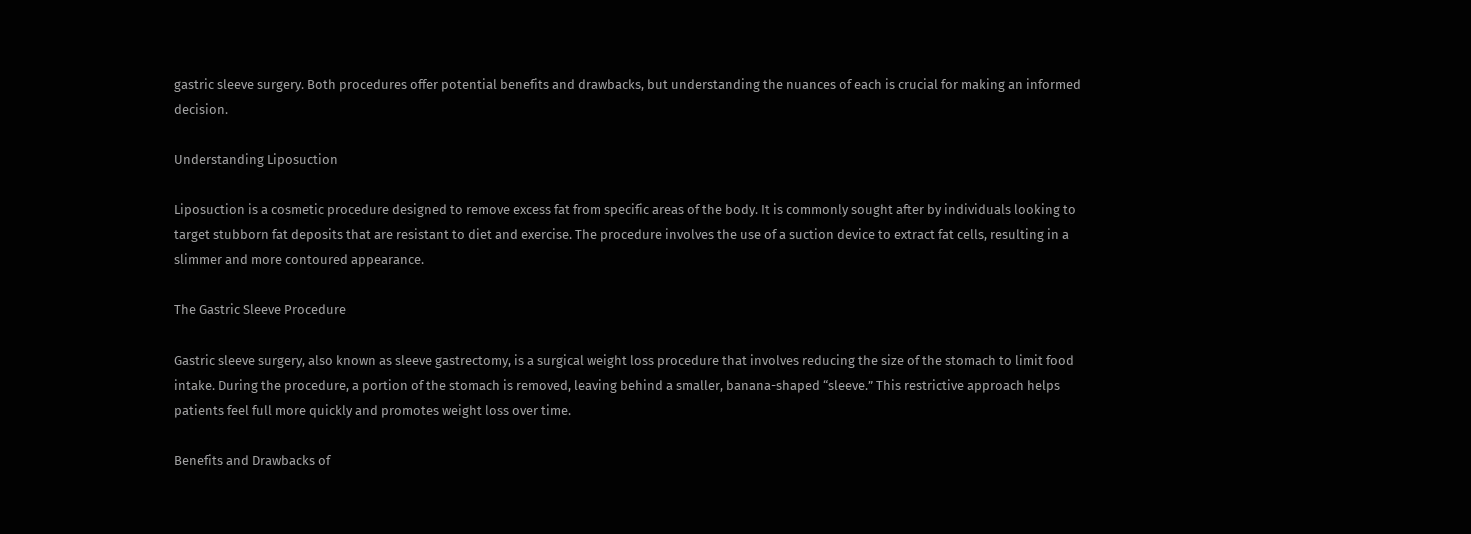gastric sleeve surgery. Both procedures offer potential benefits and drawbacks, but understanding the nuances of each is crucial for making an informed decision.

Understanding Liposuction

Liposuction is a cosmetic procedure designed to remove excess fat from specific areas of the body. It is commonly sought after by individuals looking to target stubborn fat deposits that are resistant to diet and exercise. The procedure involves the use of a suction device to extract fat cells, resulting in a slimmer and more contoured appearance.

The Gastric Sleeve Procedure

Gastric sleeve surgery, also known as sleeve gastrectomy, is a surgical weight loss procedure that involves reducing the size of the stomach to limit food intake. During the procedure, a portion of the stomach is removed, leaving behind a smaller, banana-shaped “sleeve.” This restrictive approach helps patients feel full more quickly and promotes weight loss over time.

Benefits and Drawbacks of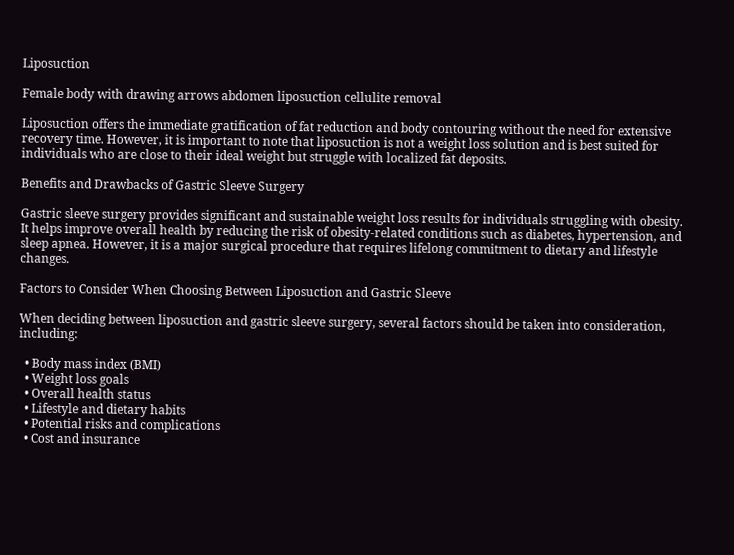Liposuction

Female body with drawing arrows abdomen liposuction cellulite removal

Liposuction offers the immediate gratification of fat reduction and body contouring without the need for extensive recovery time. However, it is important to note that liposuction is not a weight loss solution and is best suited for individuals who are close to their ideal weight but struggle with localized fat deposits.

Benefits and Drawbacks of Gastric Sleeve Surgery

Gastric sleeve surgery provides significant and sustainable weight loss results for individuals struggling with obesity. It helps improve overall health by reducing the risk of obesity-related conditions such as diabetes, hypertension, and sleep apnea. However, it is a major surgical procedure that requires lifelong commitment to dietary and lifestyle changes.

Factors to Consider When Choosing Between Liposuction and Gastric Sleeve

When deciding between liposuction and gastric sleeve surgery, several factors should be taken into consideration, including:

  • Body mass index (BMI)
  • Weight loss goals
  • Overall health status
  • Lifestyle and dietary habits
  • Potential risks and complications
  • Cost and insurance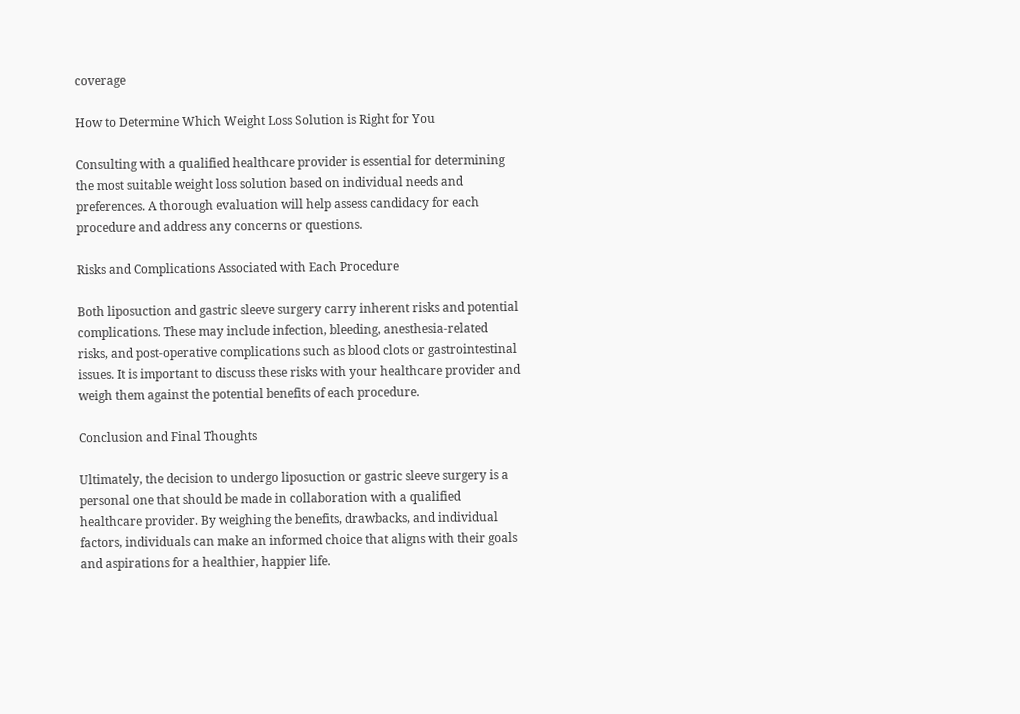coverage

How to Determine Which Weight Loss Solution is Right for You

Consulting with a qualified healthcare provider is essential for determining the most suitable weight loss solution based on individual needs and preferences. A thorough evaluation will help assess candidacy for each procedure and address any concerns or questions.

Risks and Complications Associated with Each Procedure

Both liposuction and gastric sleeve surgery carry inherent risks and potential complications. These may include infection, bleeding, anesthesia-related risks, and post-operative complications such as blood clots or gastrointestinal issues. It is important to discuss these risks with your healthcare provider and weigh them against the potential benefits of each procedure.

Conclusion and Final Thoughts

Ultimately, the decision to undergo liposuction or gastric sleeve surgery is a personal one that should be made in collaboration with a qualified healthcare provider. By weighing the benefits, drawbacks, and individual factors, individuals can make an informed choice that aligns with their goals and aspirations for a healthier, happier life.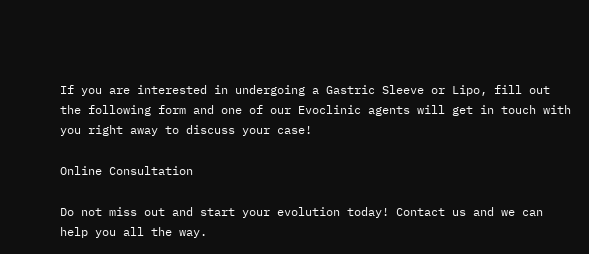If you are interested in undergoing a Gastric Sleeve or Lipo, fill out the following form and one of our Evoclinic agents will get in touch with you right away to discuss your case!

Online Consultation

Do not miss out and start your evolution today! Contact us and we can help you all the way.